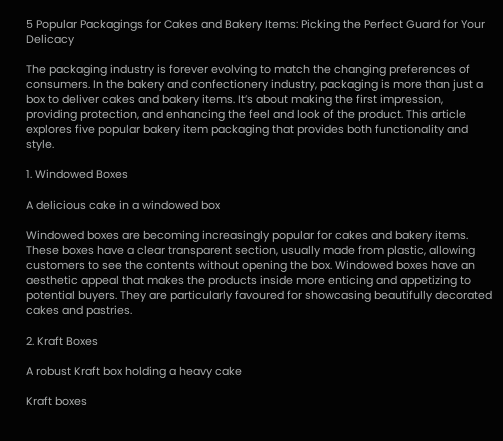5 Popular Packagings for Cakes and Bakery Items: Picking the Perfect Guard for Your Delicacy

The packaging industry is forever evolving to match the changing preferences of consumers. In the bakery and confectionery industry, packaging is more than just a box to deliver cakes and bakery items. It’s about making the first impression, providing protection, and enhancing the feel and look of the product. This article explores five popular bakery item packaging that provides both functionality and style.

1. Windowed Boxes

A delicious cake in a windowed box

Windowed boxes are becoming increasingly popular for cakes and bakery items. These boxes have a clear transparent section, usually made from plastic, allowing customers to see the contents without opening the box. Windowed boxes have an aesthetic appeal that makes the products inside more enticing and appetizing to potential buyers. They are particularly favoured for showcasing beautifully decorated cakes and pastries.

2. Kraft Boxes

A robust Kraft box holding a heavy cake

Kraft boxes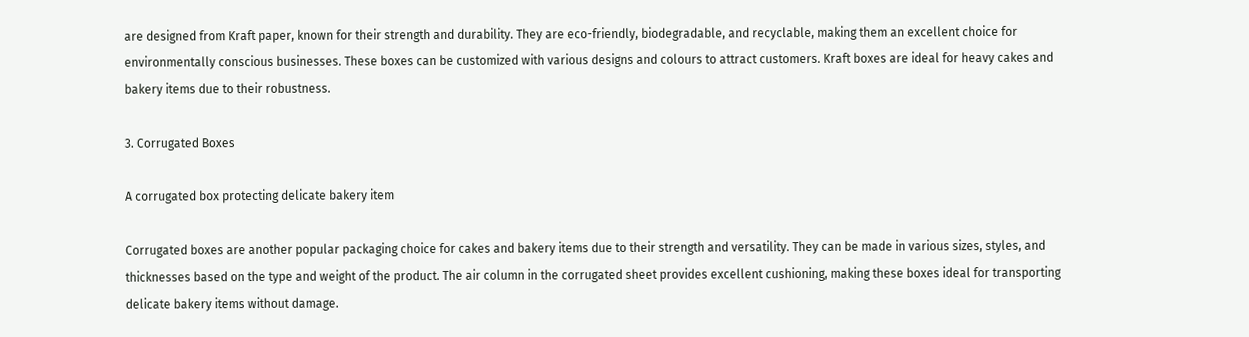are designed from Kraft paper, known for their strength and durability. They are eco-friendly, biodegradable, and recyclable, making them an excellent choice for environmentally conscious businesses. These boxes can be customized with various designs and colours to attract customers. Kraft boxes are ideal for heavy cakes and bakery items due to their robustness.

3. Corrugated Boxes

A corrugated box protecting delicate bakery item

Corrugated boxes are another popular packaging choice for cakes and bakery items due to their strength and versatility. They can be made in various sizes, styles, and thicknesses based on the type and weight of the product. The air column in the corrugated sheet provides excellent cushioning, making these boxes ideal for transporting delicate bakery items without damage.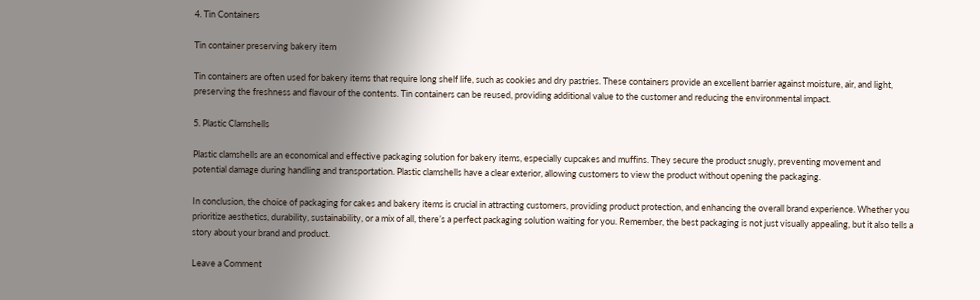4. Tin Containers

Tin container preserving bakery item

Tin containers are often used for bakery items that require long shelf life, such as cookies and dry pastries. These containers provide an excellent barrier against moisture, air, and light, preserving the freshness and flavour of the contents. Tin containers can be reused, providing additional value to the customer and reducing the environmental impact.

5. Plastic Clamshells

Plastic clamshells are an economical and effective packaging solution for bakery items, especially cupcakes and muffins. They secure the product snugly, preventing movement and potential damage during handling and transportation. Plastic clamshells have a clear exterior, allowing customers to view the product without opening the packaging.

In conclusion, the choice of packaging for cakes and bakery items is crucial in attracting customers, providing product protection, and enhancing the overall brand experience. Whether you prioritize aesthetics, durability, sustainability, or a mix of all, there’s a perfect packaging solution waiting for you. Remember, the best packaging is not just visually appealing, but it also tells a story about your brand and product.

Leave a Comment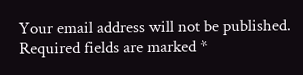Your email address will not be published. Required fields are marked *